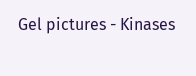Gel pictures - Kinases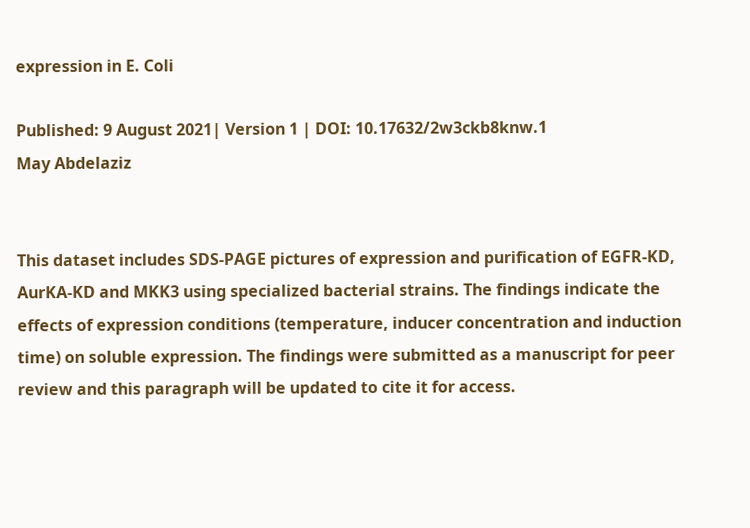expression in E. Coli

Published: 9 August 2021| Version 1 | DOI: 10.17632/2w3ckb8knw.1
May Abdelaziz


This dataset includes SDS-PAGE pictures of expression and purification of EGFR-KD, AurKA-KD and MKK3 using specialized bacterial strains. The findings indicate the effects of expression conditions (temperature, inducer concentration and induction time) on soluble expression. The findings were submitted as a manuscript for peer review and this paragraph will be updated to cite it for access.